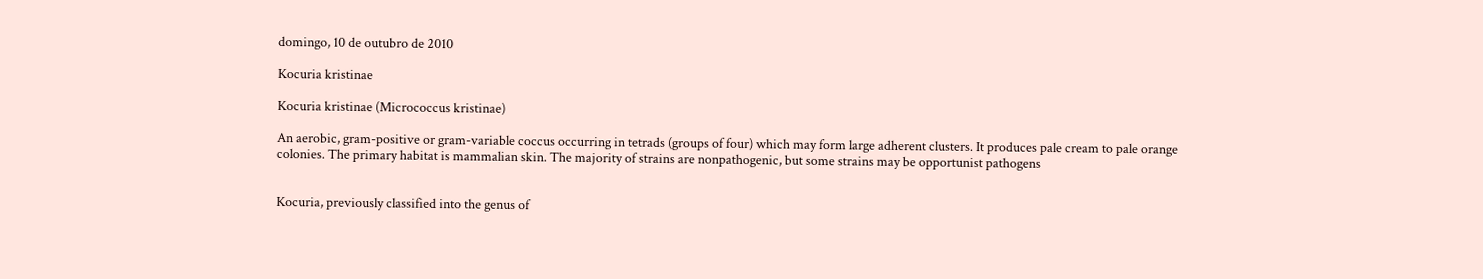domingo, 10 de outubro de 2010

Kocuria kristinae

Kocuria kristinae (Micrococcus kristinae)

An aerobic, gram-positive or gram-variable coccus occurring in tetrads (groups of four) which may form large adherent clusters. It produces pale cream to pale orange colonies. The primary habitat is mammalian skin. The majority of strains are nonpathogenic, but some strains may be opportunist pathogens


Kocuria, previously classified into the genus of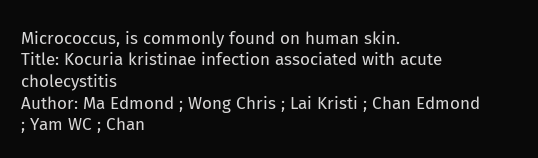Micrococcus, is commonly found on human skin.
Title: Kocuria kristinae infection associated with acute cholecystitis
Author: Ma Edmond ; Wong Chris ; Lai Kristi ; Chan Edmond ; Yam WC ; Chan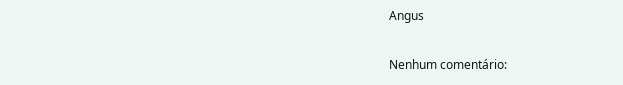Angus

Nenhum comentário: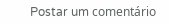Postar um comentário